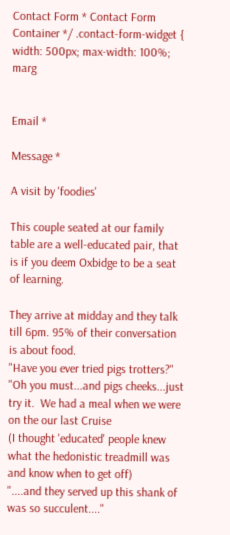Contact Form * Contact Form Container */ .contact-form-widget { width: 500px; max-width: 100%; marg


Email *

Message *

A visit by 'foodies'

This couple seated at our family table are a well-educated pair, that is if you deem Oxbidge to be a seat of learning.

They arrive at midday and they talk till 6pm. 95% of their conversation is about food.
"Have you ever tried pigs trotters?"
"Oh you must...and pigs cheeks...just try it.  We had a meal when we were on the our last Cruise
(I thought 'educated' people knew what the hedonistic treadmill was and know when to get off)
"....and they served up this shank of was so succulent...."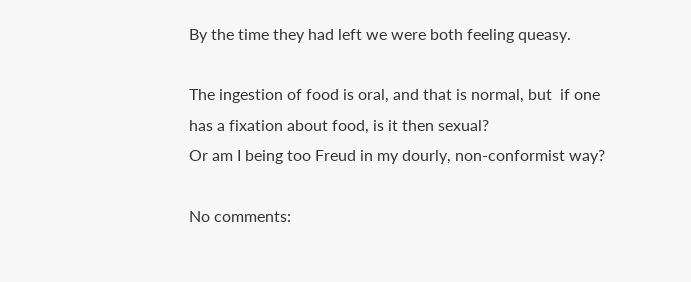By the time they had left we were both feeling queasy.

The ingestion of food is oral, and that is normal, but  if one has a fixation about food, is it then sexual?
Or am I being too Freud in my dourly, non-conformist way?

No comments: